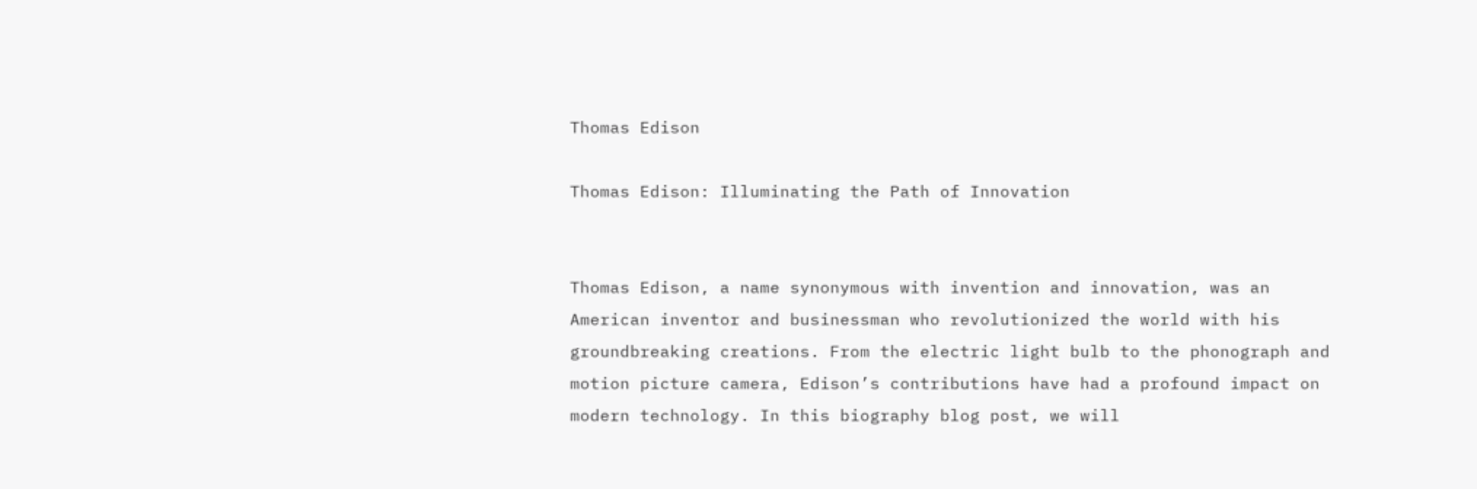Thomas Edison

Thomas Edison: Illuminating the Path of Innovation


Thomas Edison, a name synonymous with invention and innovation, was an American inventor and businessman who revolutionized the world with his groundbreaking creations. From the electric light bulb to the phonograph and motion picture camera, Edison’s contributions have had a profound impact on modern technology. In this biography blog post, we will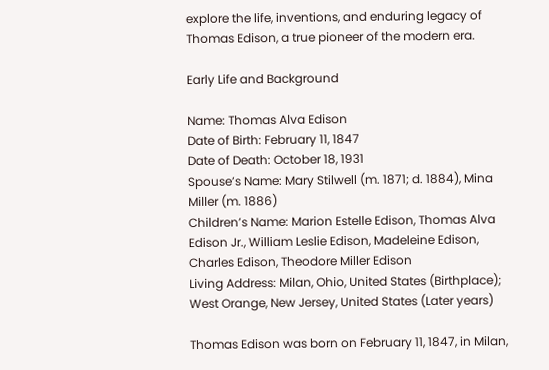explore the life, inventions, and enduring legacy of Thomas Edison, a true pioneer of the modern era.

Early Life and Background

Name: Thomas Alva Edison
Date of Birth: February 11, 1847
Date of Death: October 18, 1931
Spouse’s Name: Mary Stilwell (m. 1871; d. 1884), Mina Miller (m. 1886)
Children’s Name: Marion Estelle Edison, Thomas Alva Edison Jr., William Leslie Edison, Madeleine Edison, Charles Edison, Theodore Miller Edison
Living Address: Milan, Ohio, United States (Birthplace); West Orange, New Jersey, United States (Later years)

Thomas Edison was born on February 11, 1847, in Milan,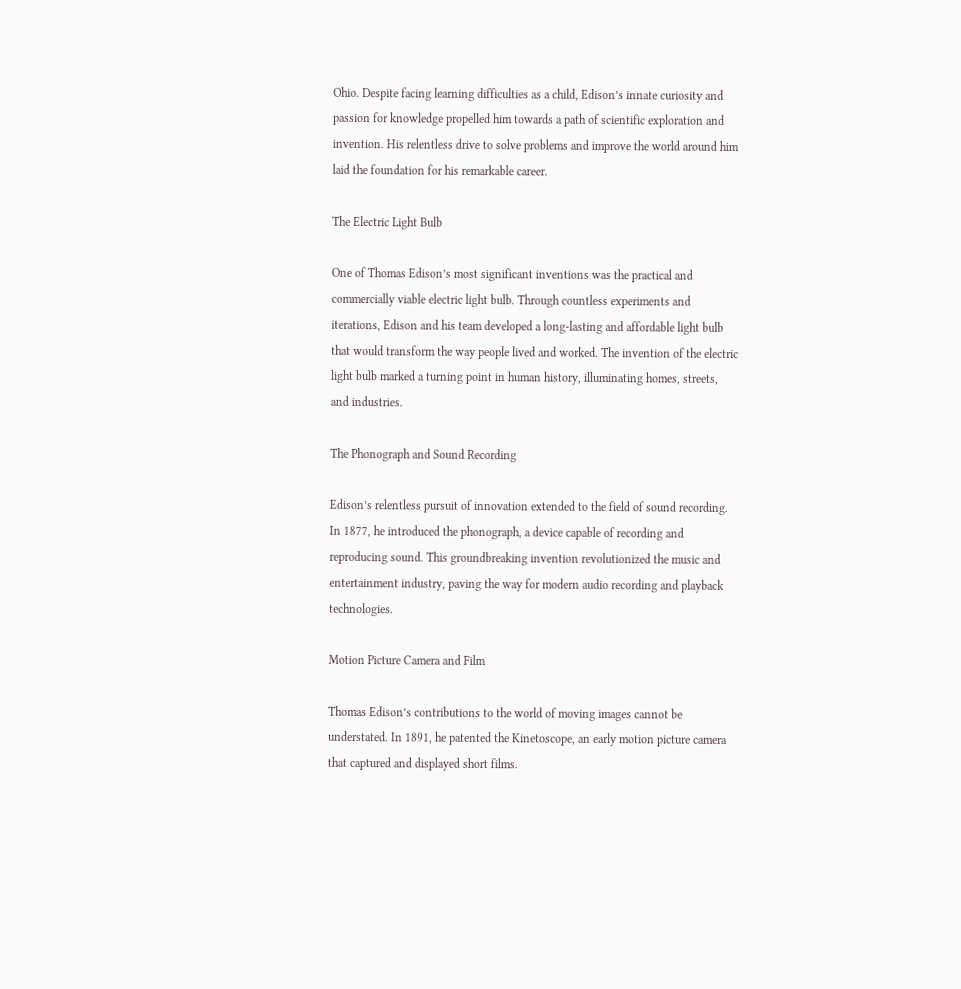Ohio. Despite facing learning difficulties as a child, Edison’s innate curiosity and passion for knowledge propelled him towards a path of scientific exploration and invention. His relentless drive to solve problems and improve the world around him laid the foundation for his remarkable career.

The Electric Light Bulb

One of Thomas Edison’s most significant inventions was the practical and commercially viable electric light bulb. Through countless experiments and iterations, Edison and his team developed a long-lasting and affordable light bulb that would transform the way people lived and worked. The invention of the electric light bulb marked a turning point in human history, illuminating homes, streets, and industries.

The Phonograph and Sound Recording

Edison’s relentless pursuit of innovation extended to the field of sound recording. In 1877, he introduced the phonograph, a device capable of recording and reproducing sound. This groundbreaking invention revolutionized the music and entertainment industry, paving the way for modern audio recording and playback technologies.

Motion Picture Camera and Film

Thomas Edison’s contributions to the world of moving images cannot be understated. In 1891, he patented the Kinetoscope, an early motion picture camera that captured and displayed short films.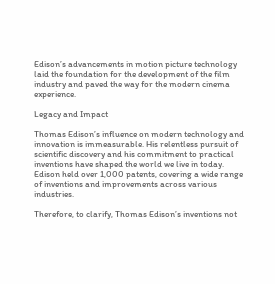Edison’s advancements in motion picture technology laid the foundation for the development of the film industry and paved the way for the modern cinema experience.

Legacy and Impact

Thomas Edison’s influence on modern technology and innovation is immeasurable. His relentless pursuit of scientific discovery and his commitment to practical inventions have shaped the world we live in today. Edison held over 1,000 patents, covering a wide range of inventions and improvements across various industries.

Therefore, to clarify, Thomas Edison’s inventions not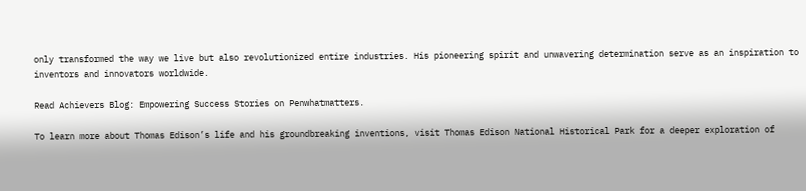only transformed the way we live but also revolutionized entire industries. His pioneering spirit and unwavering determination serve as an inspiration to inventors and innovators worldwide.

Read Achievers Blog: Empowering Success Stories on Penwhatmatters.

To learn more about Thomas Edison’s life and his groundbreaking inventions, visit Thomas Edison National Historical Park for a deeper exploration of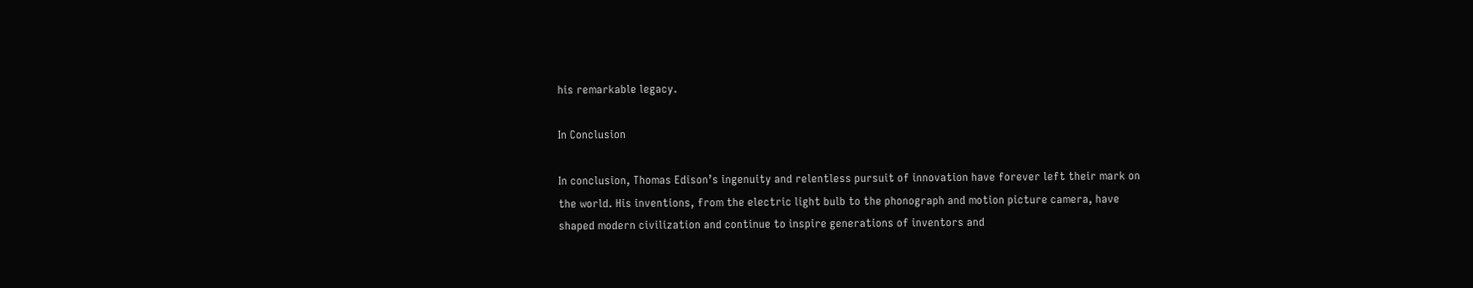his remarkable legacy.

In Conclusion

In conclusion, Thomas Edison’s ingenuity and relentless pursuit of innovation have forever left their mark on the world. His inventions, from the electric light bulb to the phonograph and motion picture camera, have shaped modern civilization and continue to inspire generations of inventors and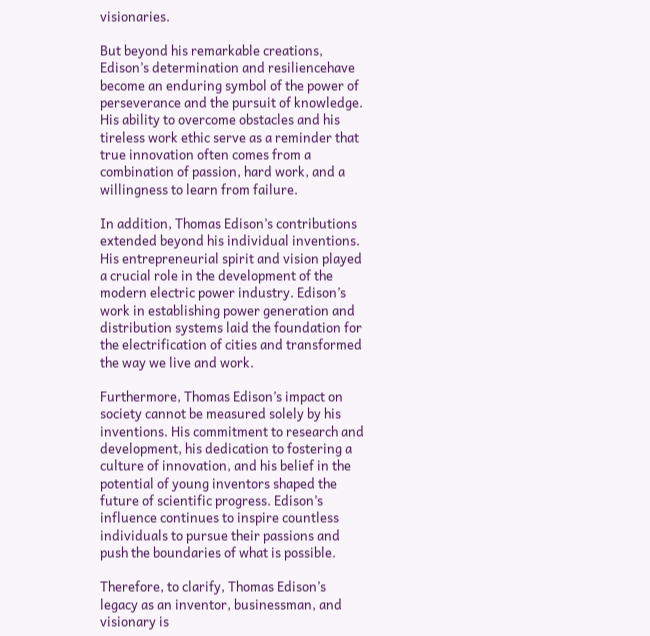visionaries.

But beyond his remarkable creations, Edison’s determination and resiliencehave become an enduring symbol of the power of perseverance and the pursuit of knowledge. His ability to overcome obstacles and his tireless work ethic serve as a reminder that true innovation often comes from a combination of passion, hard work, and a willingness to learn from failure.

In addition, Thomas Edison’s contributions extended beyond his individual inventions. His entrepreneurial spirit and vision played a crucial role in the development of the modern electric power industry. Edison’s work in establishing power generation and distribution systems laid the foundation for the electrification of cities and transformed the way we live and work.

Furthermore, Thomas Edison’s impact on society cannot be measured solely by his inventions. His commitment to research and development, his dedication to fostering a culture of innovation, and his belief in the potential of young inventors shaped the future of scientific progress. Edison’s influence continues to inspire countless individuals to pursue their passions and push the boundaries of what is possible.

Therefore, to clarify, Thomas Edison’s legacy as an inventor, businessman, and visionary is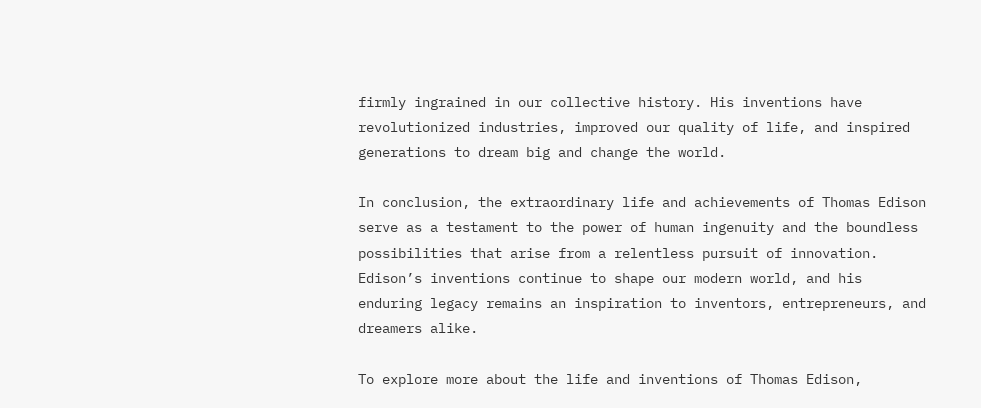firmly ingrained in our collective history. His inventions have revolutionized industries, improved our quality of life, and inspired generations to dream big and change the world.

In conclusion, the extraordinary life and achievements of Thomas Edison serve as a testament to the power of human ingenuity and the boundless possibilities that arise from a relentless pursuit of innovation. Edison’s inventions continue to shape our modern world, and his enduring legacy remains an inspiration to inventors, entrepreneurs, and dreamers alike.

To explore more about the life and inventions of Thomas Edison,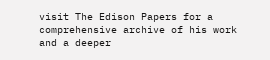visit The Edison Papers for a comprehensive archive of his work and a deeper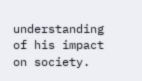understanding of his impact on society.